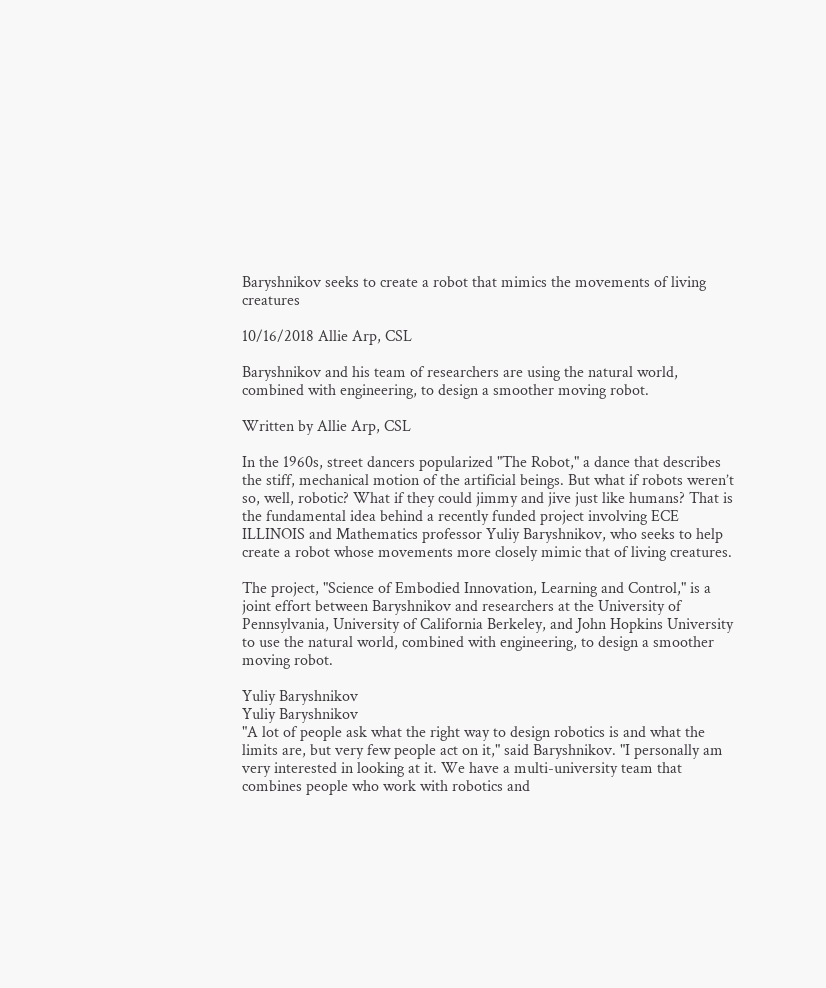Baryshnikov seeks to create a robot that mimics the movements of living creatures

10/16/2018 Allie Arp, CSL

Baryshnikov and his team of researchers are using the natural world, combined with engineering, to design a smoother moving robot.

Written by Allie Arp, CSL

In the 1960s, street dancers popularized "The Robot," a dance that describes the stiff, mechanical motion of the artificial beings. But what if robots weren’t so, well, robotic? What if they could jimmy and jive just like humans? That is the fundamental idea behind a recently funded project involving ECE ILLINOIS and Mathematics professor Yuliy Baryshnikov, who seeks to help create a robot whose movements more closely mimic that of living creatures.

The project, "Science of Embodied Innovation, Learning and Control," is a joint effort between Baryshnikov and researchers at the University of Pennsylvania, University of California Berkeley, and John Hopkins University to use the natural world, combined with engineering, to design a smoother moving robot.

Yuliy Baryshnikov
Yuliy Baryshnikov
"A lot of people ask what the right way to design robotics is and what the limits are, but very few people act on it," said Baryshnikov. "I personally am very interested in looking at it. We have a multi-university team that combines people who work with robotics and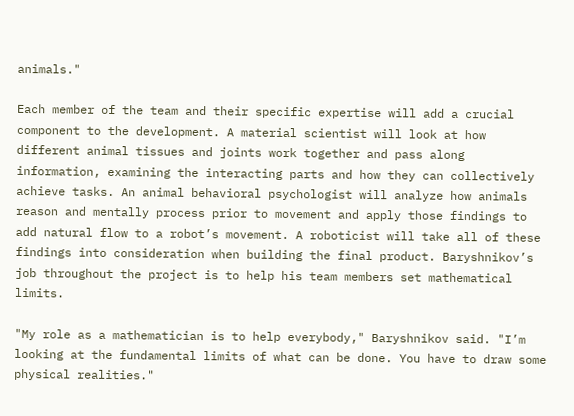animals."

Each member of the team and their specific expertise will add a crucial component to the development. A material scientist will look at how different animal tissues and joints work together and pass along information, examining the interacting parts and how they can collectively achieve tasks. An animal behavioral psychologist will analyze how animals reason and mentally process prior to movement and apply those findings to add natural flow to a robot’s movement. A roboticist will take all of these findings into consideration when building the final product. Baryshnikov’s job throughout the project is to help his team members set mathematical limits.

"My role as a mathematician is to help everybody," Baryshnikov said. "I’m looking at the fundamental limits of what can be done. You have to draw some physical realities."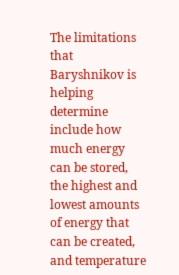The limitations that Baryshnikov is helping determine include how much energy can be stored, the highest and lowest amounts of energy that can be created, and temperature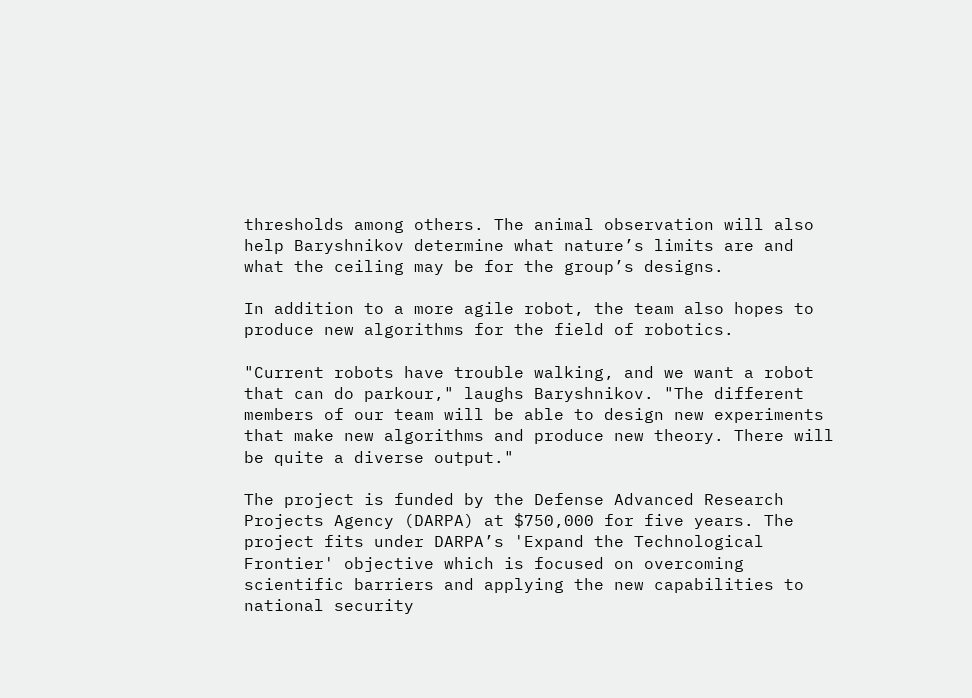thresholds among others. The animal observation will also help Baryshnikov determine what nature’s limits are and what the ceiling may be for the group’s designs.

In addition to a more agile robot, the team also hopes to produce new algorithms for the field of robotics.

"Current robots have trouble walking, and we want a robot that can do parkour," laughs Baryshnikov. "The different members of our team will be able to design new experiments that make new algorithms and produce new theory. There will be quite a diverse output."

The project is funded by the Defense Advanced Research Projects Agency (DARPA) at $750,000 for five years. The project fits under DARPA’s 'Expand the Technological Frontier' objective which is focused on overcoming scientific barriers and applying the new capabilities to national security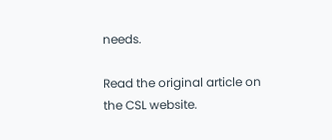needs.

Read the original article on the CSL website.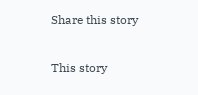Share this story

This story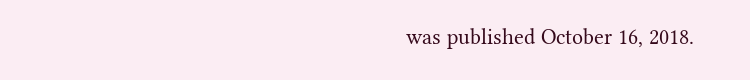was published October 16, 2018.